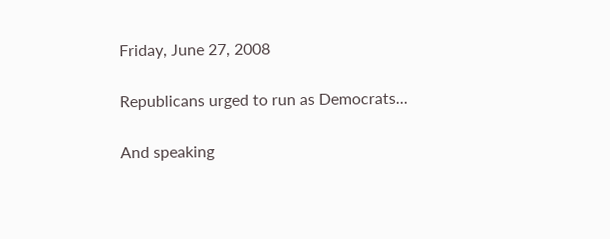Friday, June 27, 2008

Republicans urged to run as Democrats...

And speaking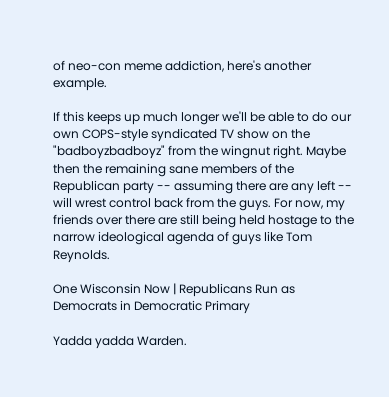of neo-con meme addiction, here's another example.

If this keeps up much longer we'll be able to do our own COPS-style syndicated TV show on the "badboyzbadboyz" from the wingnut right. Maybe then the remaining sane members of the Republican party -- assuming there are any left -- will wrest control back from the guys. For now, my friends over there are still being held hostage to the narrow ideological agenda of guys like Tom Reynolds.

One Wisconsin Now | Republicans Run as Democrats in Democratic Primary

Yadda yadda Warden.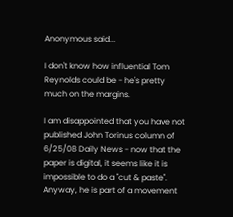Anonymous said...

I don't know how influential Tom Reynolds could be - he's pretty much on the margins.

I am disappointed that you have not published John Torinus column of 6/25/08 Daily News - now that the paper is digital, it seems like it is impossible to do a "cut & paste". Anyway, he is part of a movement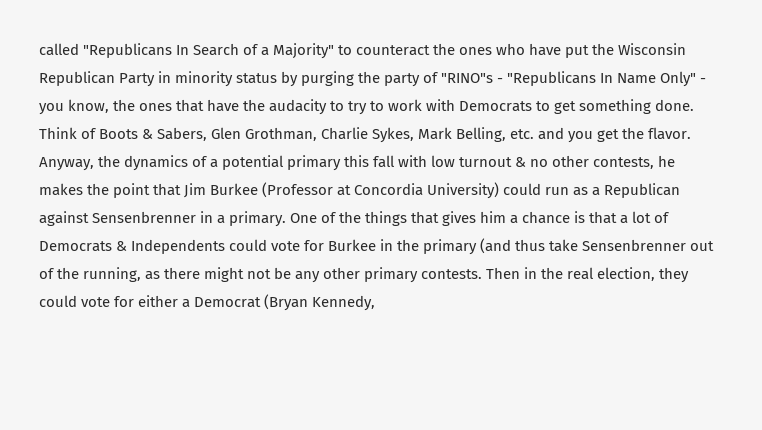called "Republicans In Search of a Majority" to counteract the ones who have put the Wisconsin Republican Party in minority status by purging the party of "RINO"s - "Republicans In Name Only" - you know, the ones that have the audacity to try to work with Democrats to get something done. Think of Boots & Sabers, Glen Grothman, Charlie Sykes, Mark Belling, etc. and you get the flavor. Anyway, the dynamics of a potential primary this fall with low turnout & no other contests, he makes the point that Jim Burkee (Professor at Concordia University) could run as a Republican against Sensenbrenner in a primary. One of the things that gives him a chance is that a lot of Democrats & Independents could vote for Burkee in the primary (and thus take Sensenbrenner out of the running, as there might not be any other primary contests. Then in the real election, they could vote for either a Democrat (Bryan Kennedy,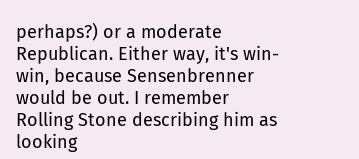perhaps?) or a moderate Republican. Either way, it's win-win, because Sensenbrenner would be out. I remember Rolling Stone describing him as looking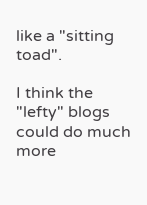like a "sitting toad".

I think the "lefty" blogs could do much more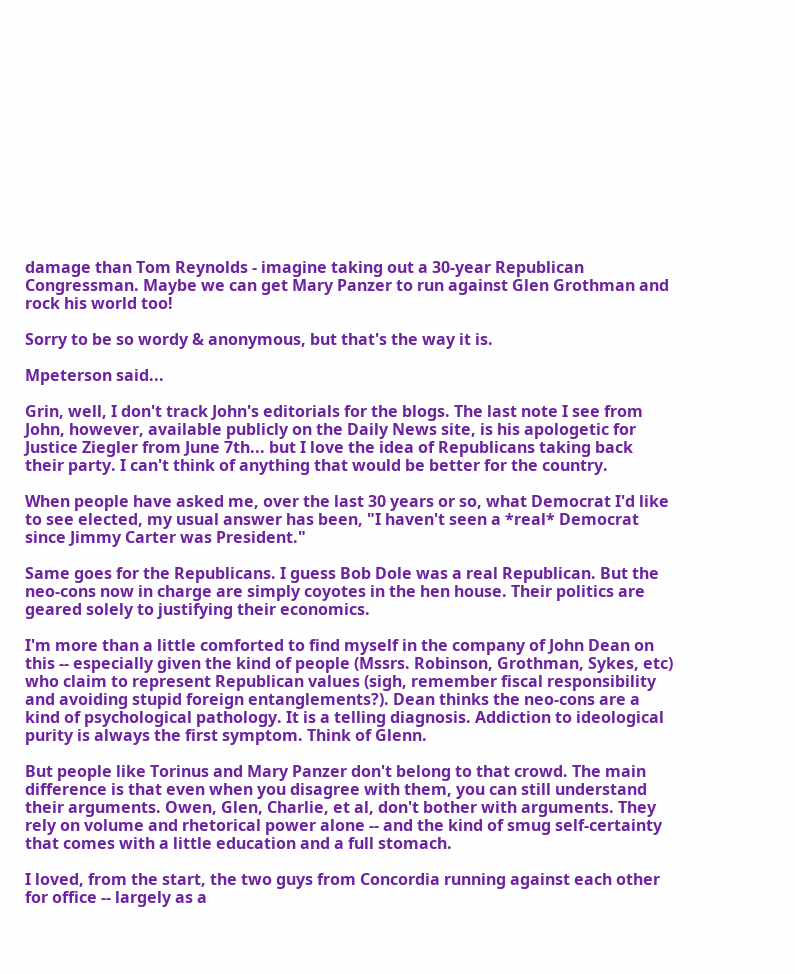damage than Tom Reynolds - imagine taking out a 30-year Republican Congressman. Maybe we can get Mary Panzer to run against Glen Grothman and rock his world too!

Sorry to be so wordy & anonymous, but that's the way it is.

Mpeterson said...

Grin, well, I don't track John's editorials for the blogs. The last note I see from John, however, available publicly on the Daily News site, is his apologetic for Justice Ziegler from June 7th... but I love the idea of Republicans taking back their party. I can't think of anything that would be better for the country.

When people have asked me, over the last 30 years or so, what Democrat I'd like to see elected, my usual answer has been, "I haven't seen a *real* Democrat since Jimmy Carter was President."

Same goes for the Republicans. I guess Bob Dole was a real Republican. But the neo-cons now in charge are simply coyotes in the hen house. Their politics are geared solely to justifying their economics.

I'm more than a little comforted to find myself in the company of John Dean on this -- especially given the kind of people (Mssrs. Robinson, Grothman, Sykes, etc) who claim to represent Republican values (sigh, remember fiscal responsibility and avoiding stupid foreign entanglements?). Dean thinks the neo-cons are a kind of psychological pathology. It is a telling diagnosis. Addiction to ideological purity is always the first symptom. Think of Glenn.

But people like Torinus and Mary Panzer don't belong to that crowd. The main difference is that even when you disagree with them, you can still understand their arguments. Owen, Glen, Charlie, et al, don't bother with arguments. They rely on volume and rhetorical power alone -- and the kind of smug self-certainty that comes with a little education and a full stomach.

I loved, from the start, the two guys from Concordia running against each other for office -- largely as a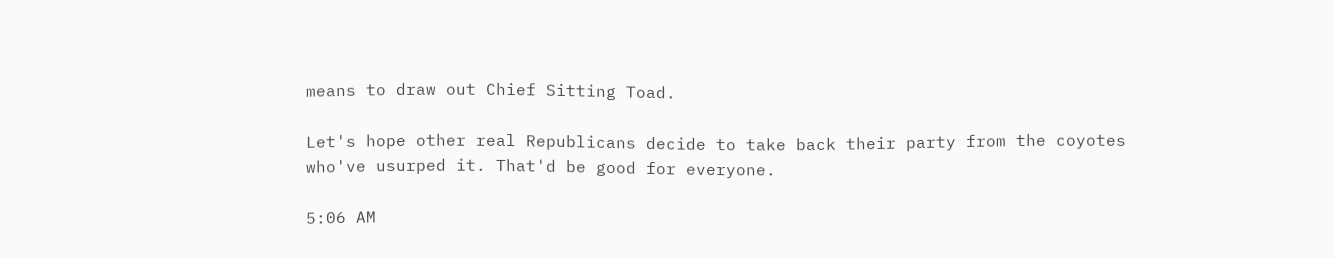means to draw out Chief Sitting Toad.

Let's hope other real Republicans decide to take back their party from the coyotes who've usurped it. That'd be good for everyone.

5:06 AM